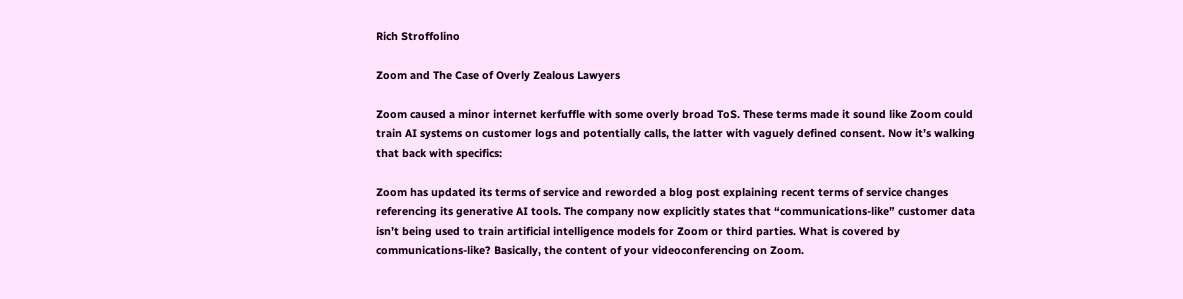Rich Stroffolino

Zoom and The Case of Overly Zealous Lawyers

Zoom caused a minor internet kerfuffle with some overly broad ToS. These terms made it sound like Zoom could train AI systems on customer logs and potentially calls, the latter with vaguely defined consent. Now it’s walking that back with specifics:

Zoom has updated its terms of service and reworded a blog post explaining recent terms of service changes referencing its generative AI tools. The company now explicitly states that “communications-like” customer data isn’t being used to train artificial intelligence models for Zoom or third parties. What is covered by communications-like? Basically, the content of your videoconferencing on Zoom.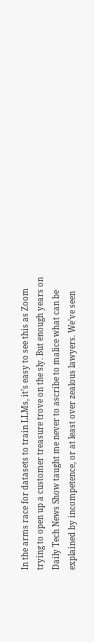In the arms race for datasets to train LLMs, it’s easy to see this as Zoom trying to open up a customer treasure trove on the sly. But enough years on Daily Tech News Show taught me never to ascribe to malice what can be explained by incompetence, or at least over zealous lawyers. We’ve seen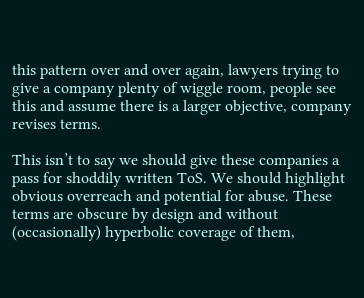this pattern over and over again, lawyers trying to give a company plenty of wiggle room, people see this and assume there is a larger objective, company revises terms.

This isn’t to say we should give these companies a pass for shoddily written ToS. We should highlight obvious overreach and potential for abuse. These terms are obscure by design and without (occasionally) hyperbolic coverage of them,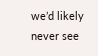we’d likely never see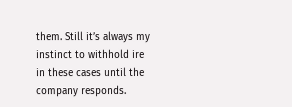them. Still it’s always my instinct to withhold ire in these cases until the company responds.